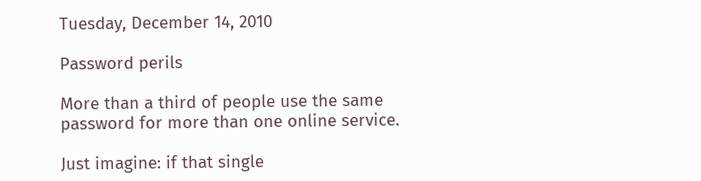Tuesday, December 14, 2010

Password perils

More than a third of people use the same password for more than one online service.

Just imagine: if that single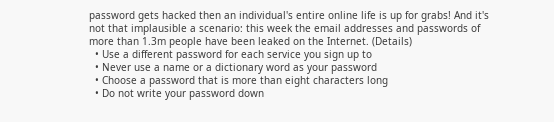password gets hacked then an individual's entire online life is up for grabs! And it's not that implausible a scenario: this week the email addresses and passwords of more than 1.3m people have been leaked on the Internet. (Details)
  • Use a different password for each service you sign up to
  • Never use a name or a dictionary word as your password
  • Choose a password that is more than eight characters long
  • Do not write your password down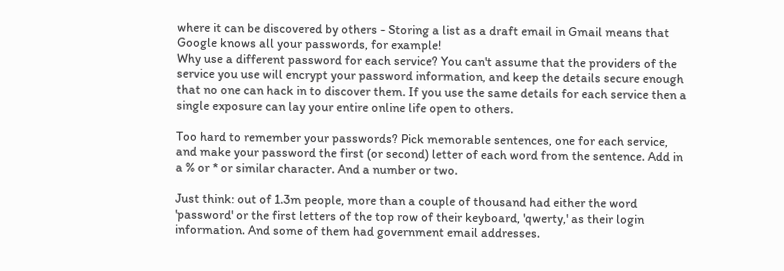where it can be discovered by others - Storing a list as a draft email in Gmail means that Google knows all your passwords, for example!
Why use a different password for each service? You can't assume that the providers of the service you use will encrypt your password information, and keep the details secure enough that no one can hack in to discover them. If you use the same details for each service then a single exposure can lay your entire online life open to others.

Too hard to remember your passwords? Pick memorable sentences, one for each service, and make your password the first (or second) letter of each word from the sentence. Add in a % or * or similar character. And a number or two.

Just think: out of 1.3m people, more than a couple of thousand had either the word 'password' or the first letters of the top row of their keyboard, 'qwerty,' as their login information. And some of them had government email addresses.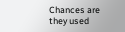Chances are they used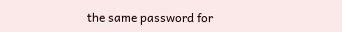the same password for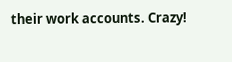their work accounts. Crazy!